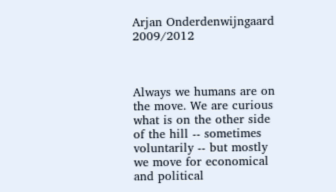Arjan Onderdenwijngaard 2009/2012



Always we humans are on the move. We are curious what is on the other side of the hill -- sometimes voluntarily -- but mostly we move for economical and political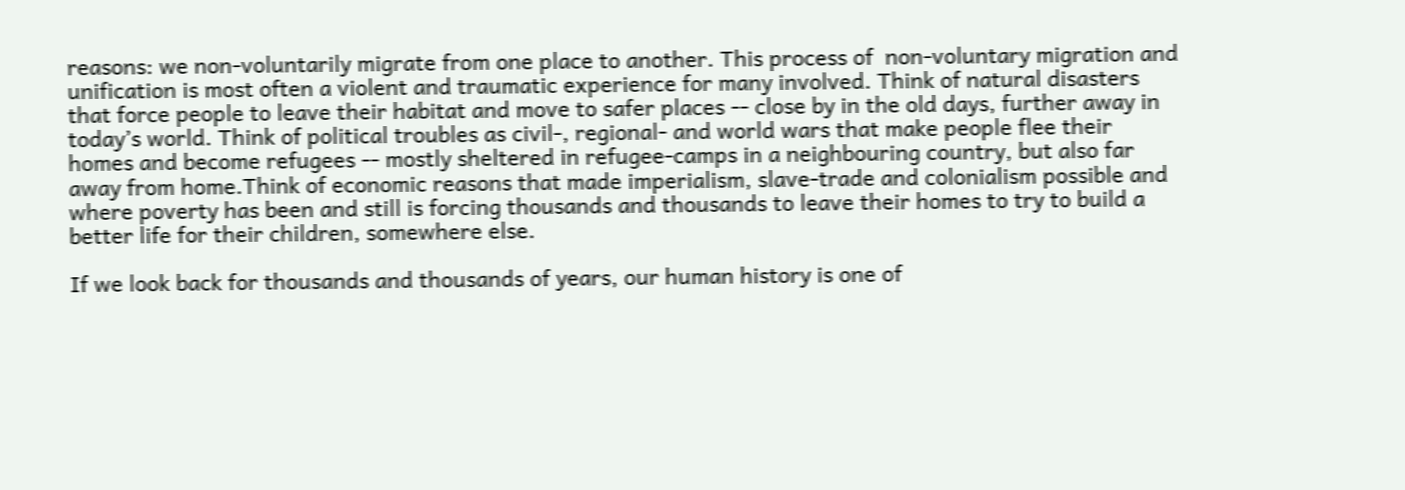reasons: we non-voluntarily migrate from one place to another. This process of  non-voluntary migration and unification is most often a violent and traumatic experience for many involved. Think of natural disasters that force people to leave their habitat and move to safer places -- close by in the old days, further away in today’s world. Think of political troubles as civil-, regional- and world wars that make people flee their homes and become refugees -- mostly sheltered in refugee-camps in a neighbouring country, but also far away from home.Think of economic reasons that made imperialism, slave-trade and colonialism possible and where poverty has been and still is forcing thousands and thousands to leave their homes to try to build a better life for their children, somewhere else.

If we look back for thousands and thousands of years, our human history is one of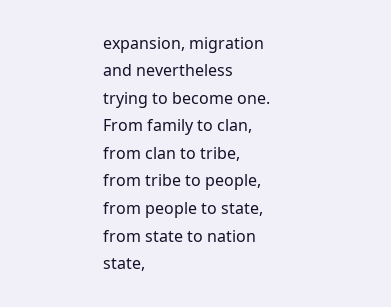expansion, migration and nevertheless trying to become one. From family to clan, from clan to tribe, from tribe to people, from people to state, from state to nation state,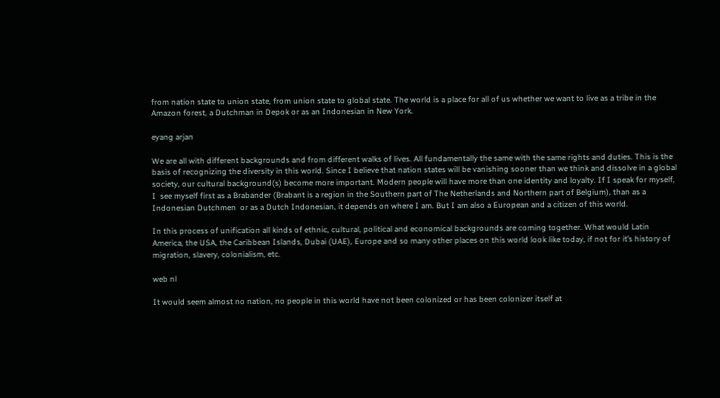from nation state to union state, from union state to global state. The world is a place for all of us whether we want to live as a tribe in the Amazon forest, a Dutchman in Depok or as an Indonesian in New York.

eyang arjan

We are all with different backgrounds and from different walks of lives. All fundamentally the same with the same rights and duties. This is the basis of recognizing the diversity in this world. Since I believe that nation states will be vanishing sooner than we think and dissolve in a global society, our cultural background(s) become more important. Modern people will have more than one identity and loyalty. If I speak for myself, I  see myself first as a Brabander (Brabant is a region in the Southern part of The Netherlands and Northern part of Belgium), than as a Indonesian Dutchmen  or as a Dutch Indonesian, it depends on where I am. But I am also a European and a citizen of this world.

In this process of unification all kinds of ethnic, cultural, political and economical backgrounds are coming together. What would Latin America, the USA, the Caribbean Islands, Dubai (UAE), Europe and so many other places on this world look like today, if not for it’s history of  migration, slavery, colonialism, etc.

web nl

It would seem almost no nation, no people in this world have not been colonized or has been colonizer itself at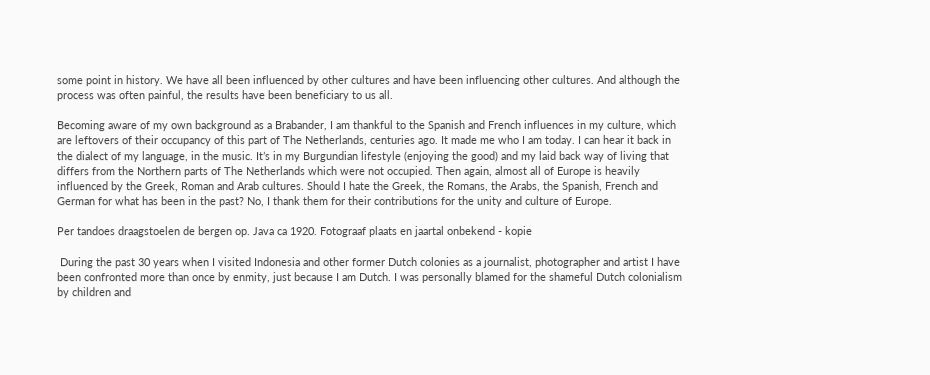some point in history. We have all been influenced by other cultures and have been influencing other cultures. And although the process was often painful, the results have been beneficiary to us all.

Becoming aware of my own background as a Brabander, I am thankful to the Spanish and French influences in my culture, which are leftovers of their occupancy of this part of The Netherlands, centuries ago. It made me who I am today. I can hear it back in the dialect of my language, in the music. It’s in my Burgundian lifestyle (enjoying the good) and my laid back way of living that differs from the Northern parts of The Netherlands which were not occupied. Then again, almost all of Europe is heavily influenced by the Greek, Roman and Arab cultures. Should I hate the Greek, the Romans, the Arabs, the Spanish, French and German for what has been in the past? No, I thank them for their contributions for the unity and culture of Europe.

Per tandoes draagstoelen de bergen op. Java ca 1920. Fotograaf plaats en jaartal onbekend - kopie

 During the past 30 years when I visited Indonesia and other former Dutch colonies as a journalist, photographer and artist I have been confronted more than once by enmity, just because I am Dutch. I was personally blamed for the shameful Dutch colonialism by children and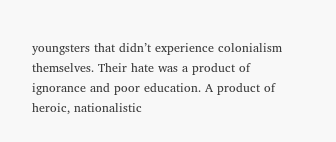youngsters that didn’t experience colonialism themselves. Their hate was a product of  ignorance and poor education. A product of heroic, nationalistic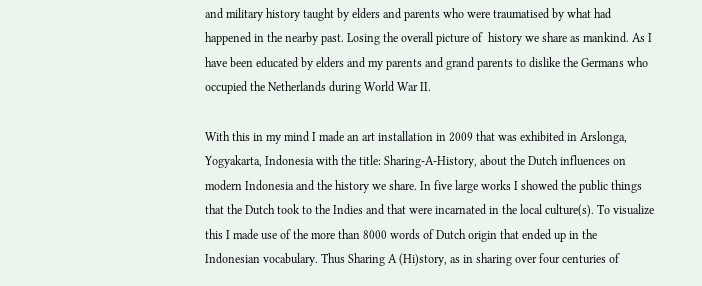and military history taught by elders and parents who were traumatised by what had happened in the nearby past. Losing the overall picture of  history we share as mankind. As I have been educated by elders and my parents and grand parents to dislike the Germans who occupied the Netherlands during World War II.

With this in my mind I made an art installation in 2009 that was exhibited in Arslonga, Yogyakarta, Indonesia with the title: Sharing-A-History, about the Dutch influences on modern Indonesia and the history we share. In five large works I showed the public things that the Dutch took to the Indies and that were incarnated in the local culture(s). To visualize this I made use of the more than 8000 words of Dutch origin that ended up in the Indonesian vocabulary. Thus Sharing A (Hi)story, as in sharing over four centuries of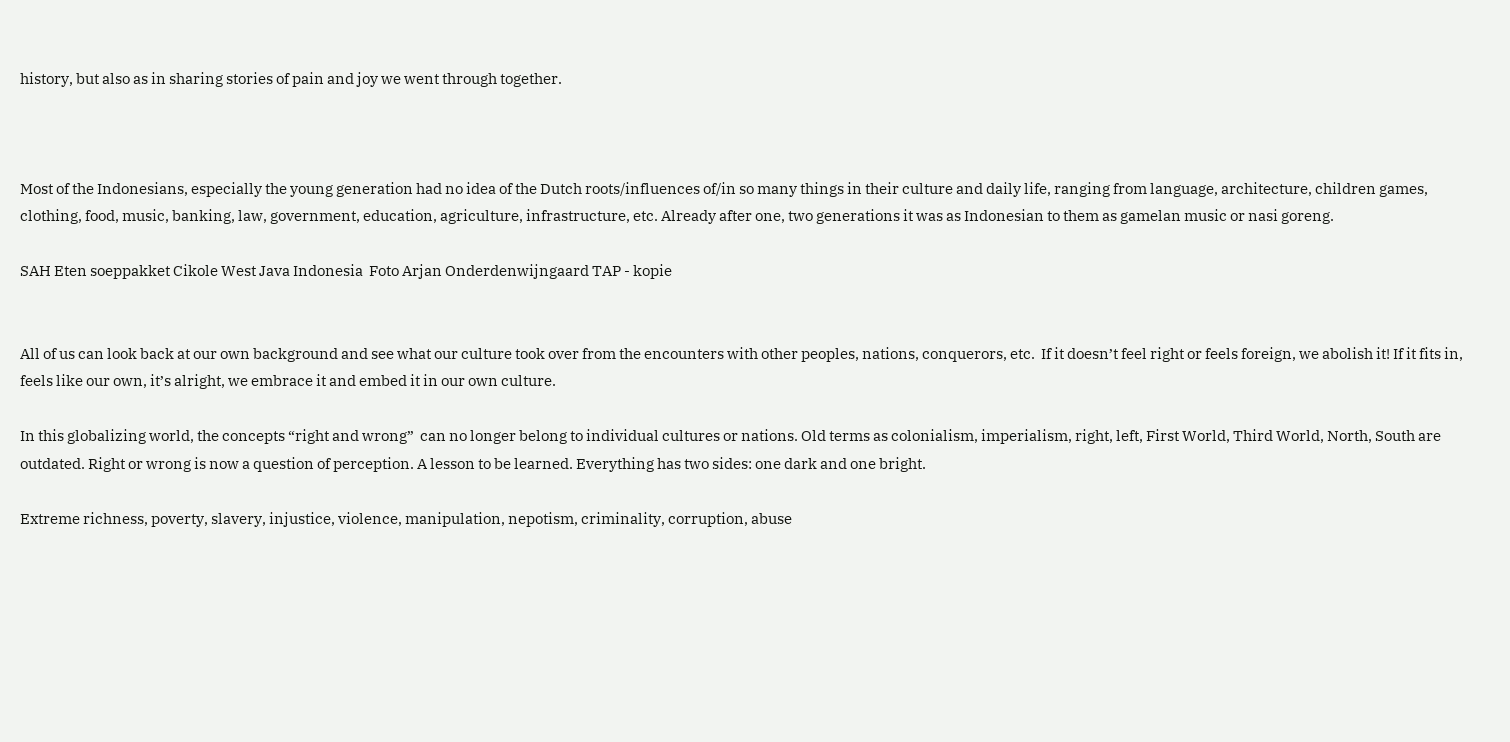history, but also as in sharing stories of pain and joy we went through together.



Most of the Indonesians, especially the young generation had no idea of the Dutch roots/influences of/in so many things in their culture and daily life, ranging from language, architecture, children games, clothing, food, music, banking, law, government, education, agriculture, infrastructure, etc. Already after one, two generations it was as Indonesian to them as gamelan music or nasi goreng.

SAH Eten soeppakket Cikole West Java Indonesia  Foto Arjan Onderdenwijngaard TAP - kopie


All of us can look back at our own background and see what our culture took over from the encounters with other peoples, nations, conquerors, etc.  If it doesn’t feel right or feels foreign, we abolish it! If it fits in, feels like our own, it’s alright, we embrace it and embed it in our own culture.

In this globalizing world, the concepts “right and wrong”  can no longer belong to individual cultures or nations. Old terms as colonialism, imperialism, right, left, First World, Third World, North, South are outdated. Right or wrong is now a question of perception. A lesson to be learned. Everything has two sides: one dark and one bright.

Extreme richness, poverty, slavery, injustice, violence, manipulation, nepotism, criminality, corruption, abuse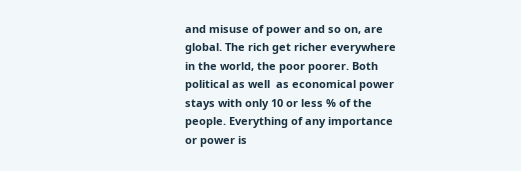and misuse of power and so on, are global. The rich get richer everywhere in the world, the poor poorer. Both political as well  as economical power stays with only 10 or less % of the people. Everything of any importance or power is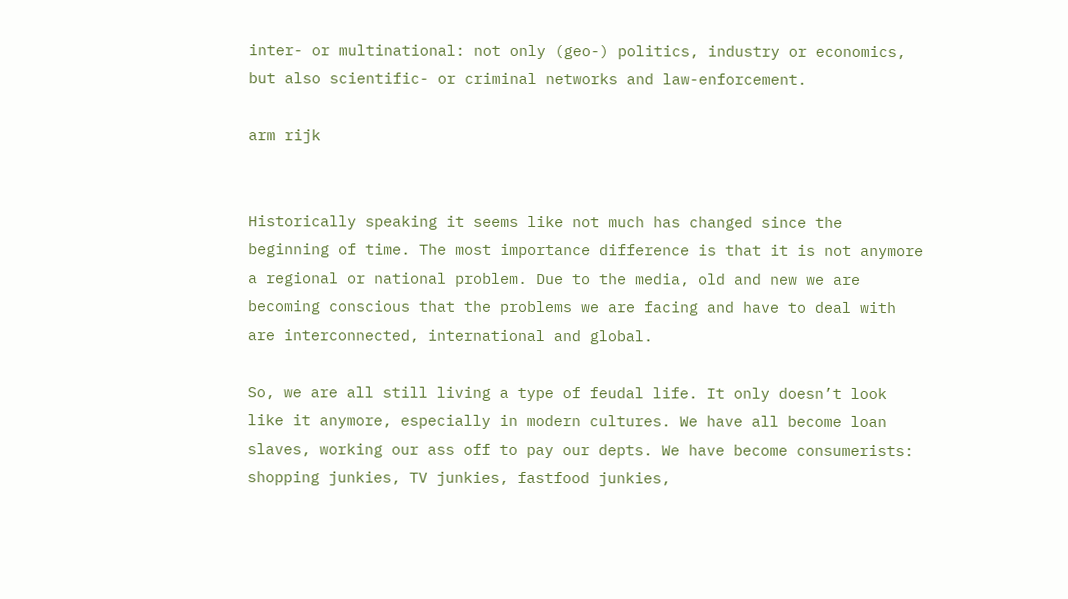inter- or multinational: not only (geo-) politics, industry or economics, but also scientific- or criminal networks and law-enforcement.

arm rijk


Historically speaking it seems like not much has changed since the beginning of time. The most importance difference is that it is not anymore a regional or national problem. Due to the media, old and new we are becoming conscious that the problems we are facing and have to deal with are interconnected, international and global.

So, we are all still living a type of feudal life. It only doesn’t look like it anymore, especially in modern cultures. We have all become loan slaves, working our ass off to pay our depts. We have become consumerists:  shopping junkies, TV junkies, fastfood junkies,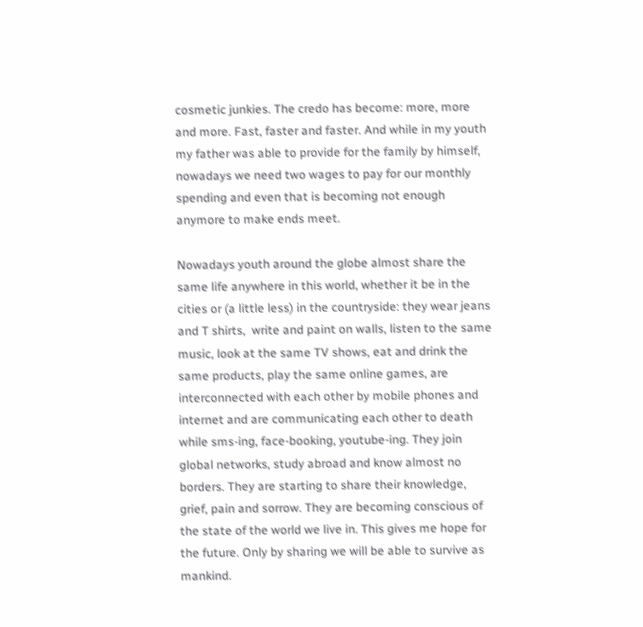cosmetic junkies. The credo has become: more, more and more. Fast, faster and faster. And while in my youth my father was able to provide for the family by himself, nowadays we need two wages to pay for our monthly spending and even that is becoming not enough anymore to make ends meet.

Nowadays youth around the globe almost share the same life anywhere in this world, whether it be in the cities or (a little less) in the countryside: they wear jeans and T shirts,  write and paint on walls, listen to the same music, look at the same TV shows, eat and drink the same products, play the same online games, are interconnected with each other by mobile phones and internet and are communicating each other to death while sms-ing, face-booking, youtube-ing. They join global networks, study abroad and know almost no borders. They are starting to share their knowledge, grief, pain and sorrow. They are becoming conscious of the state of the world we live in. This gives me hope for the future. Only by sharing we will be able to survive as mankind.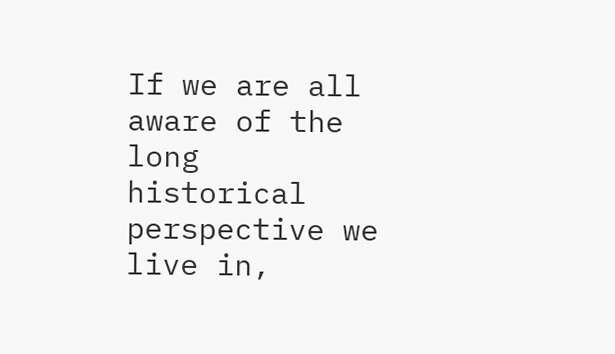If we are all aware of the long historical perspective we live in,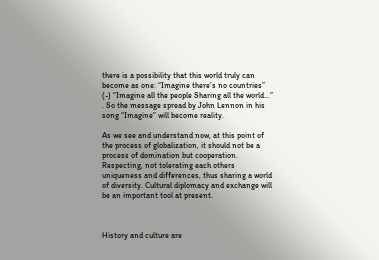there is a possibility that this world truly can become as one: “Imagine there’s no countries” (-) “Imagine all the people Sharing all the world…” . So the message spread by John Lennon in his song “Imagine” will become reality.

As we see and understand now, at this point of the process of globalization, it should not be a process of domination but cooperation. Respecting, not tolerating each others uniqueness and differences, thus sharing a world of diversity. Cultural diplomacy and exchange will be an important tool at present.



History and culture are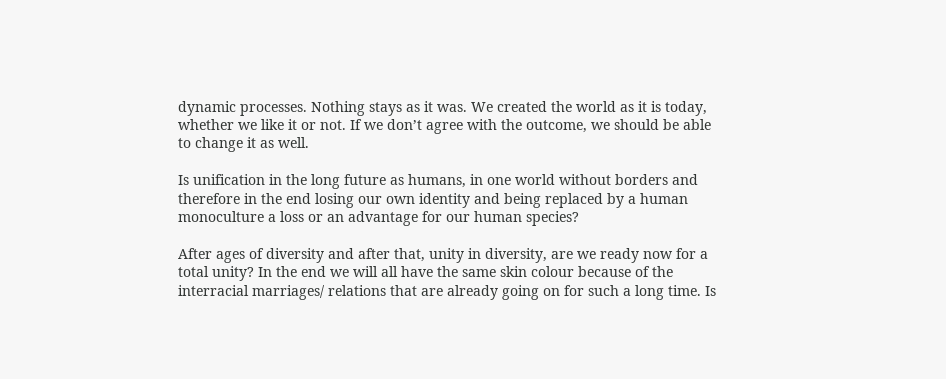dynamic processes. Nothing stays as it was. We created the world as it is today, whether we like it or not. If we don’t agree with the outcome, we should be able to change it as well.

Is unification in the long future as humans, in one world without borders and therefore in the end losing our own identity and being replaced by a human monoculture a loss or an advantage for our human species?

After ages of diversity and after that, unity in diversity, are we ready now for a total unity? In the end we will all have the same skin colour because of the interracial marriages/ relations that are already going on for such a long time. Is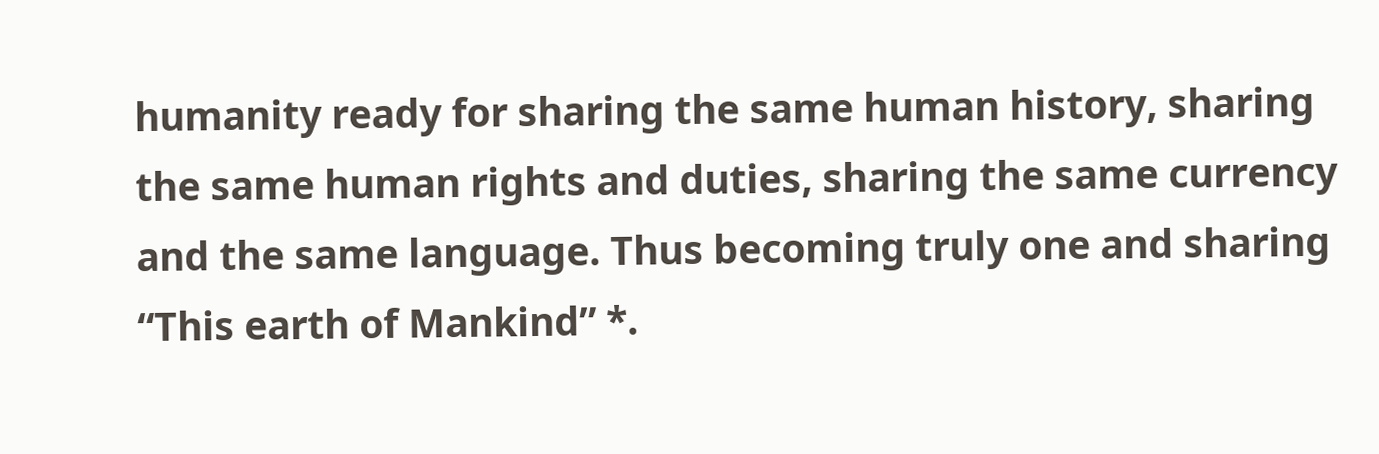humanity ready for sharing the same human history, sharing the same human rights and duties, sharing the same currency and the same language. Thus becoming truly one and sharing “This earth of Mankind” *.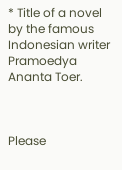* Title of a novel by the famous Indonesian writer Pramoedya Ananta Toer.



Please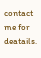contact me for deatails.